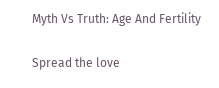Myth Vs Truth: Age And Fertility

Spread the love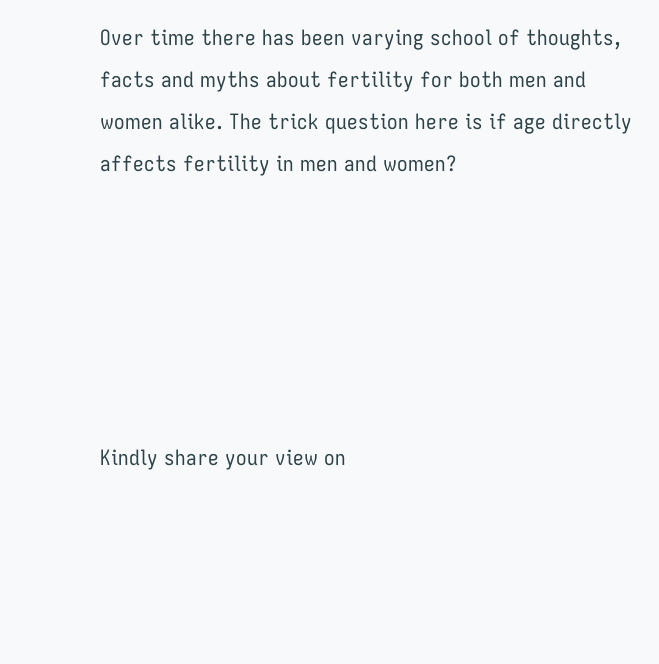Over time there has been varying school of thoughts, facts and myths about fertility for both men and women alike. The trick question here is if age directly affects fertility in men and women?






Kindly share your view on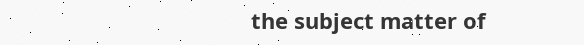the subject matter of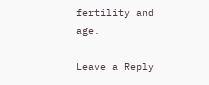fertility and age.

Leave a Reply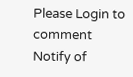Please Login to comment
Notify of